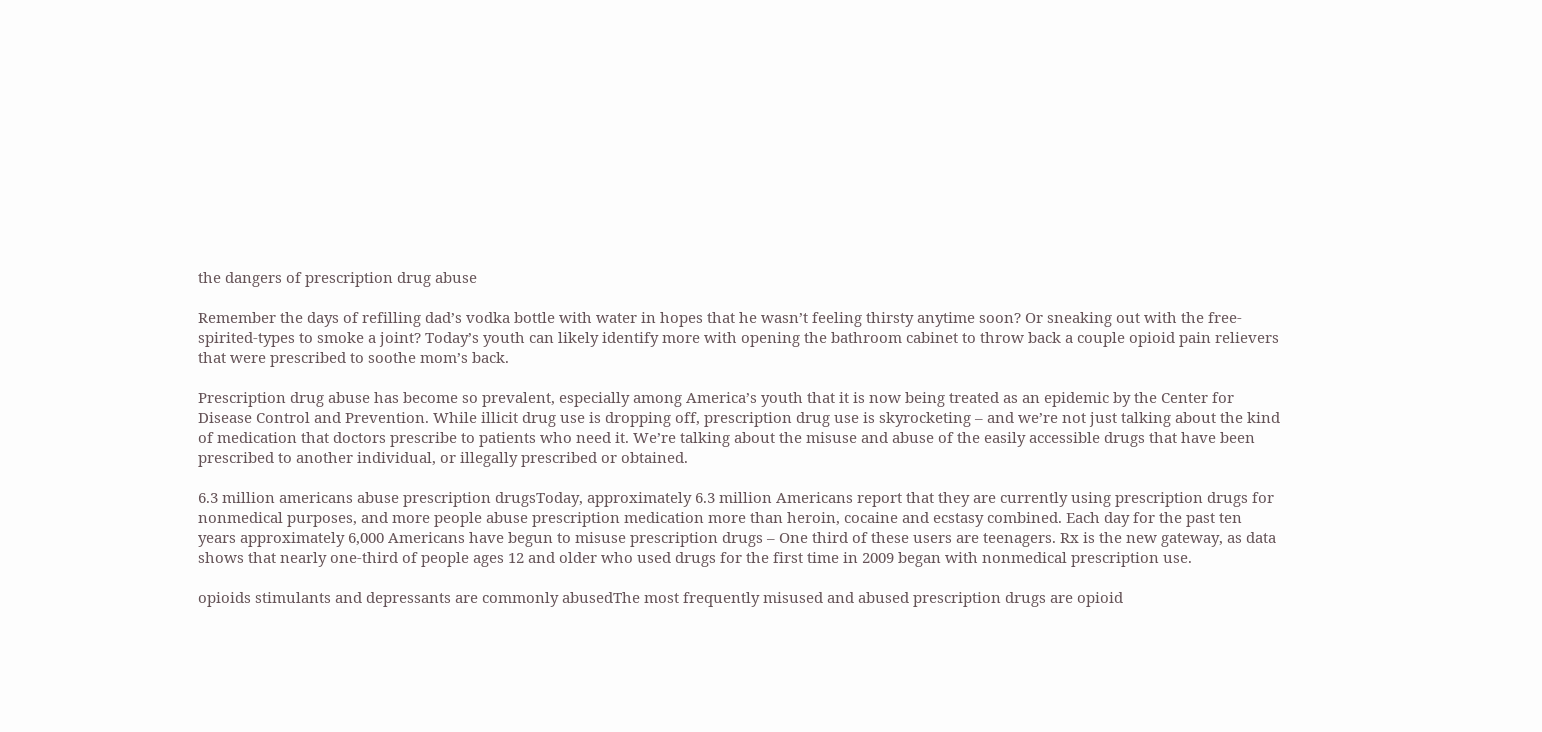the dangers of prescription drug abuse

Remember the days of refilling dad’s vodka bottle with water in hopes that he wasn’t feeling thirsty anytime soon? Or sneaking out with the free-spirited-types to smoke a joint? Today’s youth can likely identify more with opening the bathroom cabinet to throw back a couple opioid pain relievers that were prescribed to soothe mom’s back.

Prescription drug abuse has become so prevalent, especially among America’s youth that it is now being treated as an epidemic by the Center for Disease Control and Prevention. While illicit drug use is dropping off, prescription drug use is skyrocketing – and we’re not just talking about the kind of medication that doctors prescribe to patients who need it. We’re talking about the misuse and abuse of the easily accessible drugs that have been prescribed to another individual, or illegally prescribed or obtained.

6.3 million americans abuse prescription drugsToday, approximately 6.3 million Americans report that they are currently using prescription drugs for nonmedical purposes, and more people abuse prescription medication more than heroin, cocaine and ecstasy combined. Each day for the past ten years approximately 6,000 Americans have begun to misuse prescription drugs – One third of these users are teenagers. Rx is the new gateway, as data shows that nearly one-third of people ages 12 and older who used drugs for the first time in 2009 began with nonmedical prescription use.

opioids stimulants and depressants are commonly abusedThe most frequently misused and abused prescription drugs are opioid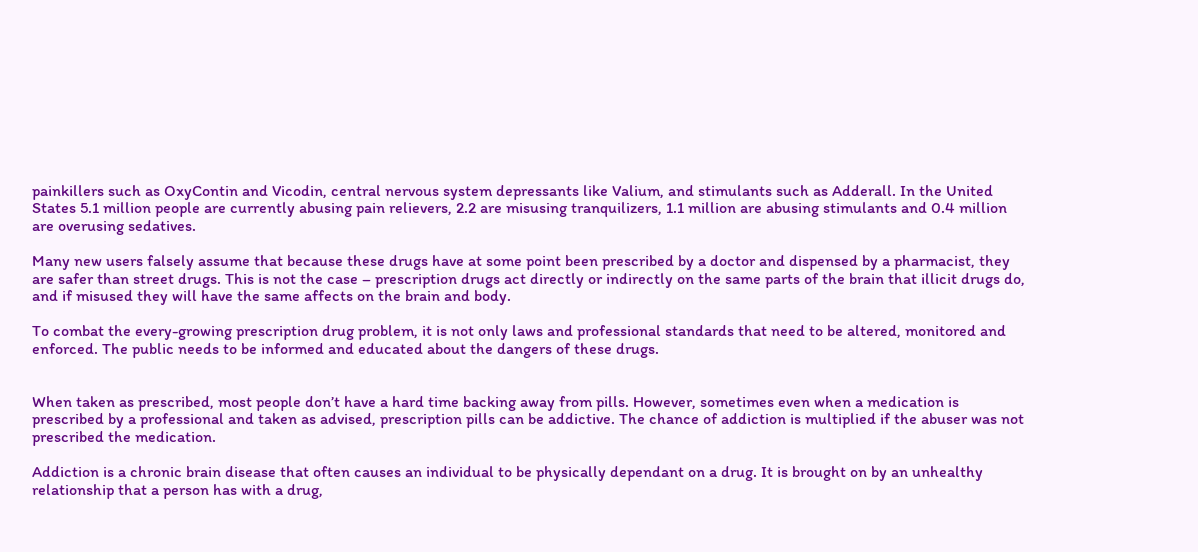painkillers such as OxyContin and Vicodin, central nervous system depressants like Valium, and stimulants such as Adderall. In the United States 5.1 million people are currently abusing pain relievers, 2.2 are misusing tranquilizers, 1.1 million are abusing stimulants and 0.4 million are overusing sedatives.

Many new users falsely assume that because these drugs have at some point been prescribed by a doctor and dispensed by a pharmacist, they are safer than street drugs. This is not the case – prescription drugs act directly or indirectly on the same parts of the brain that illicit drugs do, and if misused they will have the same affects on the brain and body.

To combat the every-growing prescription drug problem, it is not only laws and professional standards that need to be altered, monitored and enforced. The public needs to be informed and educated about the dangers of these drugs.


When taken as prescribed, most people don’t have a hard time backing away from pills. However, sometimes even when a medication is prescribed by a professional and taken as advised, prescription pills can be addictive. The chance of addiction is multiplied if the abuser was not prescribed the medication.

Addiction is a chronic brain disease that often causes an individual to be physically dependant on a drug. It is brought on by an unhealthy relationship that a person has with a drug,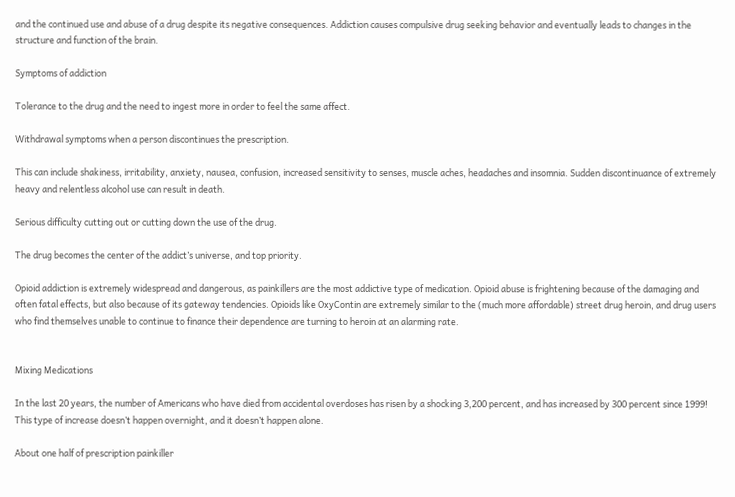and the continued use and abuse of a drug despite its negative consequences. Addiction causes compulsive drug seeking behavior and eventually leads to changes in the structure and function of the brain.

Symptoms of addiction

Tolerance to the drug and the need to ingest more in order to feel the same affect.

Withdrawal symptoms when a person discontinues the prescription.

This can include shakiness, irritability, anxiety, nausea, confusion, increased sensitivity to senses, muscle aches, headaches and insomnia. Sudden discontinuance of extremely heavy and relentless alcohol use can result in death.

Serious difficulty cutting out or cutting down the use of the drug.

The drug becomes the center of the addict’s universe, and top priority.

Opioid addiction is extremely widespread and dangerous, as painkillers are the most addictive type of medication. Opioid abuse is frightening because of the damaging and often fatal effects, but also because of its gateway tendencies. Opioids like OxyContin are extremely similar to the (much more affordable) street drug heroin, and drug users who find themselves unable to continue to finance their dependence are turning to heroin at an alarming rate.


Mixing Medications

In the last 20 years, the number of Americans who have died from accidental overdoses has risen by a shocking 3,200 percent, and has increased by 300 percent since 1999! This type of increase doesn’t happen overnight, and it doesn’t happen alone.

About one half of prescription painkiller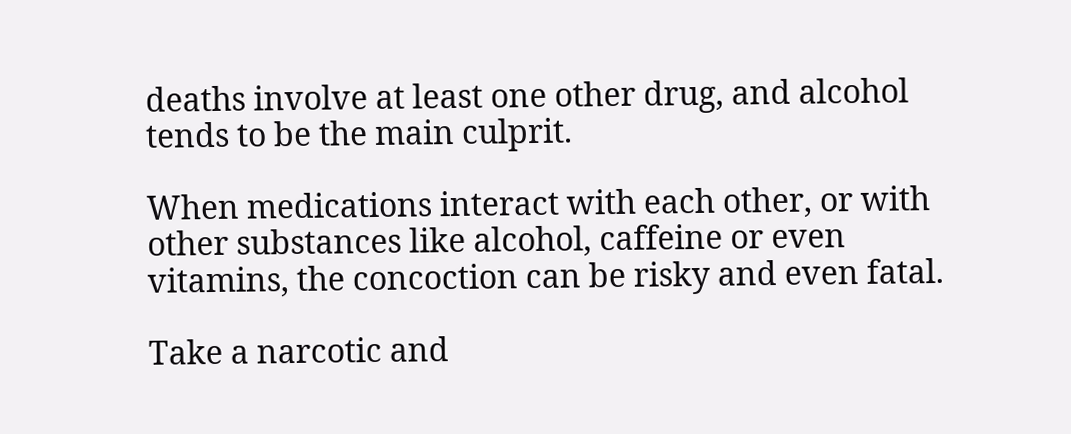deaths involve at least one other drug, and alcohol tends to be the main culprit.

When medications interact with each other, or with other substances like alcohol, caffeine or even vitamins, the concoction can be risky and even fatal.

Take a narcotic and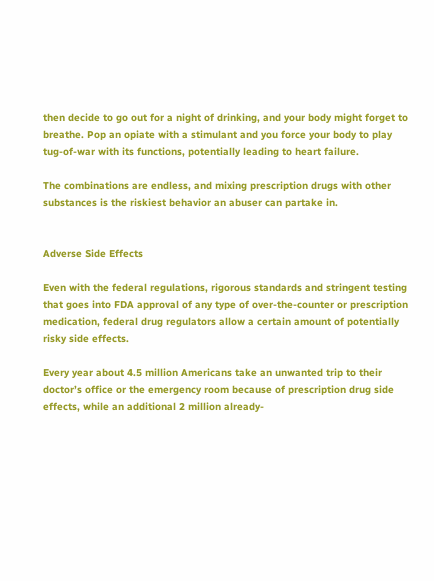then decide to go out for a night of drinking, and your body might forget to breathe. Pop an opiate with a stimulant and you force your body to play tug-of-war with its functions, potentially leading to heart failure.

The combinations are endless, and mixing prescription drugs with other substances is the riskiest behavior an abuser can partake in.


Adverse Side Effects

Even with the federal regulations, rigorous standards and stringent testing that goes into FDA approval of any type of over-the-counter or prescription medication, federal drug regulators allow a certain amount of potentially risky side effects.

Every year about 4.5 million Americans take an unwanted trip to their doctor’s office or the emergency room because of prescription drug side effects, while an additional 2 million already-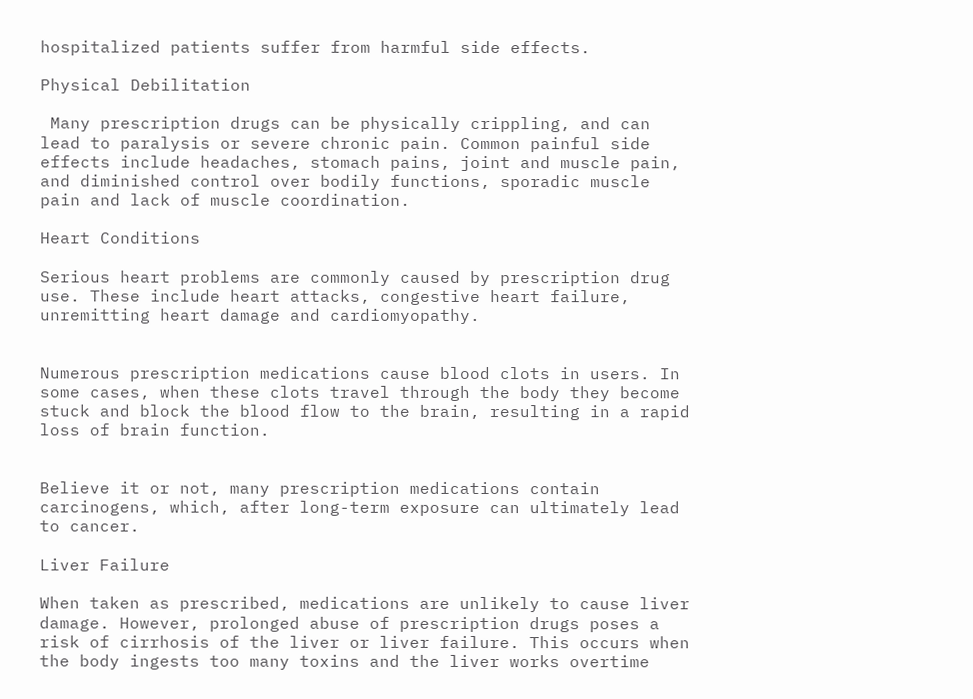hospitalized patients suffer from harmful side effects.

Physical Debilitation

 Many prescription drugs can be physically crippling, and can lead to paralysis or severe chronic pain. Common painful side effects include headaches, stomach pains, joint and muscle pain, and diminished control over bodily functions, sporadic muscle pain and lack of muscle coordination.

Heart Conditions

Serious heart problems are commonly caused by prescription drug use. These include heart attacks, congestive heart failure, unremitting heart damage and cardiomyopathy.


Numerous prescription medications cause blood clots in users. In some cases, when these clots travel through the body they become stuck and block the blood flow to the brain, resulting in a rapid loss of brain function.


Believe it or not, many prescription medications contain carcinogens, which, after long-term exposure can ultimately lead to cancer.

Liver Failure

When taken as prescribed, medications are unlikely to cause liver damage. However, prolonged abuse of prescription drugs poses a risk of cirrhosis of the liver or liver failure. This occurs when the body ingests too many toxins and the liver works overtime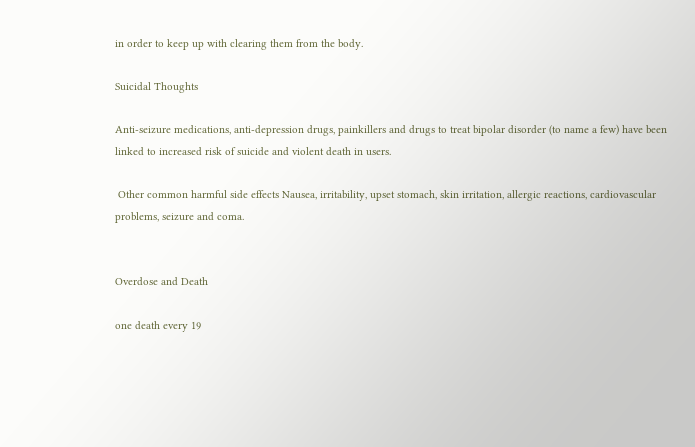in order to keep up with clearing them from the body.

Suicidal Thoughts

Anti-seizure medications, anti-depression drugs, painkillers and drugs to treat bipolar disorder (to name a few) have been linked to increased risk of suicide and violent death in users.

 Other common harmful side effects Nausea, irritability, upset stomach, skin irritation, allergic reactions, cardiovascular problems, seizure and coma.


Overdose and Death

one death every 19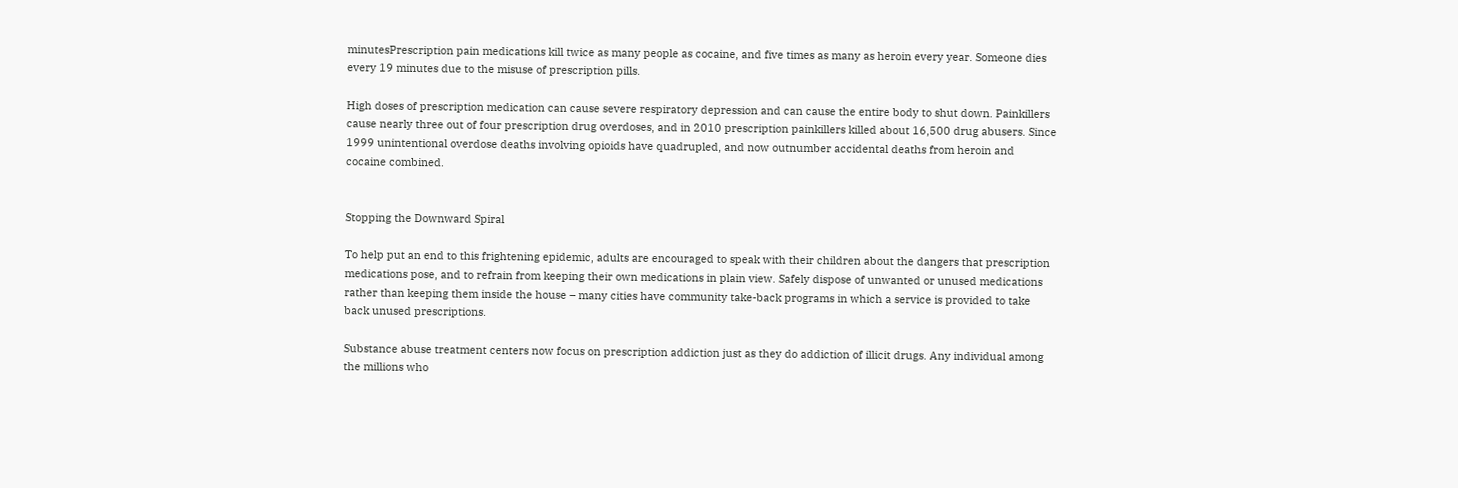minutesPrescription pain medications kill twice as many people as cocaine, and five times as many as heroin every year. Someone dies every 19 minutes due to the misuse of prescription pills.

High doses of prescription medication can cause severe respiratory depression and can cause the entire body to shut down. Painkillers cause nearly three out of four prescription drug overdoses, and in 2010 prescription painkillers killed about 16,500 drug abusers. Since 1999 unintentional overdose deaths involving opioids have quadrupled, and now outnumber accidental deaths from heroin and cocaine combined.


Stopping the Downward Spiral

To help put an end to this frightening epidemic, adults are encouraged to speak with their children about the dangers that prescription medications pose, and to refrain from keeping their own medications in plain view. Safely dispose of unwanted or unused medications rather than keeping them inside the house – many cities have community take-back programs in which a service is provided to take back unused prescriptions.

Substance abuse treatment centers now focus on prescription addiction just as they do addiction of illicit drugs. Any individual among the millions who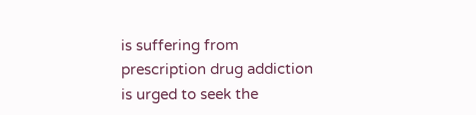is suffering from prescription drug addiction is urged to seek the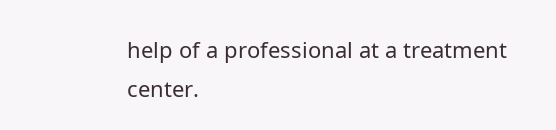help of a professional at a treatment center.